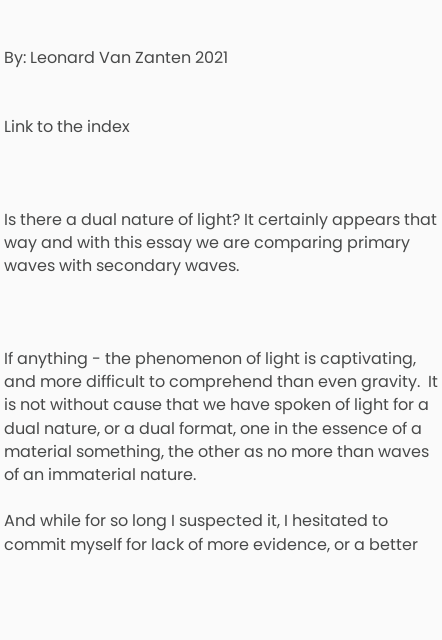By: Leonard Van Zanten 2021


Link to the index



Is there a dual nature of light? It certainly appears that way and with this essay we are comparing primary waves with secondary waves.



If anything - the phenomenon of light is captivating, and more difficult to comprehend than even gravity.  It is not without cause that we have spoken of light for a dual nature, or a dual format, one in the essence of a material something, the other as no more than waves of an immaterial nature.

And while for so long I suspected it, I hesitated to commit myself for lack of more evidence, or a better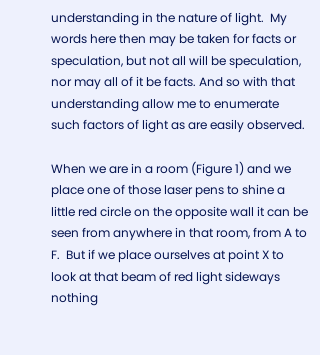understanding in the nature of light.  My words here then may be taken for facts or speculation, but not all will be speculation, nor may all of it be facts. And so with that understanding allow me to enumerate such factors of light as are easily observed.

When we are in a room (Figure 1) and we place one of those laser pens to shine a little red circle on the opposite wall it can be seen from anywhere in that room, from A to F.  But if we place ourselves at point X to look at that beam of red light sideways nothing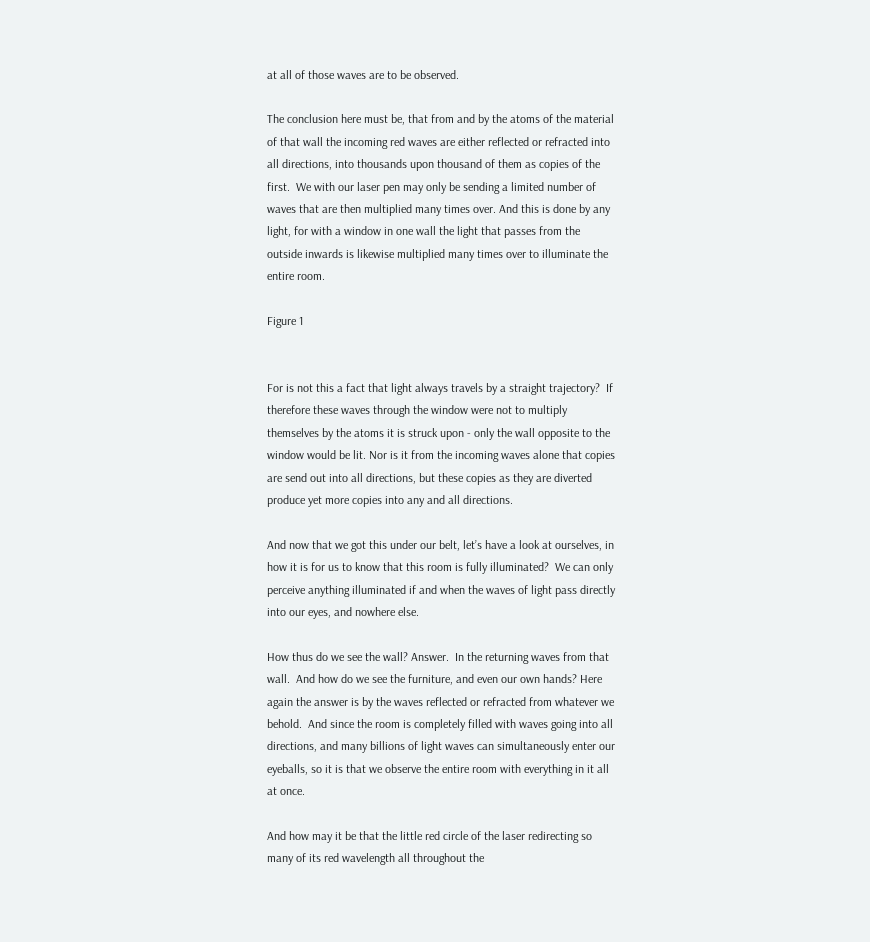at all of those waves are to be observed.

The conclusion here must be, that from and by the atoms of the material of that wall the incoming red waves are either reflected or refracted into all directions, into thousands upon thousand of them as copies of the first.  We with our laser pen may only be sending a limited number of waves that are then multiplied many times over. And this is done by any light, for with a window in one wall the light that passes from the outside inwards is likewise multiplied many times over to illuminate the entire room.

Figure 1


For is not this a fact that light always travels by a straight trajectory?  If therefore these waves through the window were not to multiply themselves by the atoms it is struck upon - only the wall opposite to the window would be lit. Nor is it from the incoming waves alone that copies are send out into all directions, but these copies as they are diverted produce yet more copies into any and all directions.

And now that we got this under our belt, let’s have a look at ourselves, in how it is for us to know that this room is fully illuminated?  We can only perceive anything illuminated if and when the waves of light pass directly into our eyes, and nowhere else.

How thus do we see the wall? Answer.  In the returning waves from that wall.  And how do we see the furniture, and even our own hands? Here again the answer is by the waves reflected or refracted from whatever we behold.  And since the room is completely filled with waves going into all directions, and many billions of light waves can simultaneously enter our eyeballs, so it is that we observe the entire room with everything in it all at once.

And how may it be that the little red circle of the laser redirecting so many of its red wavelength all throughout the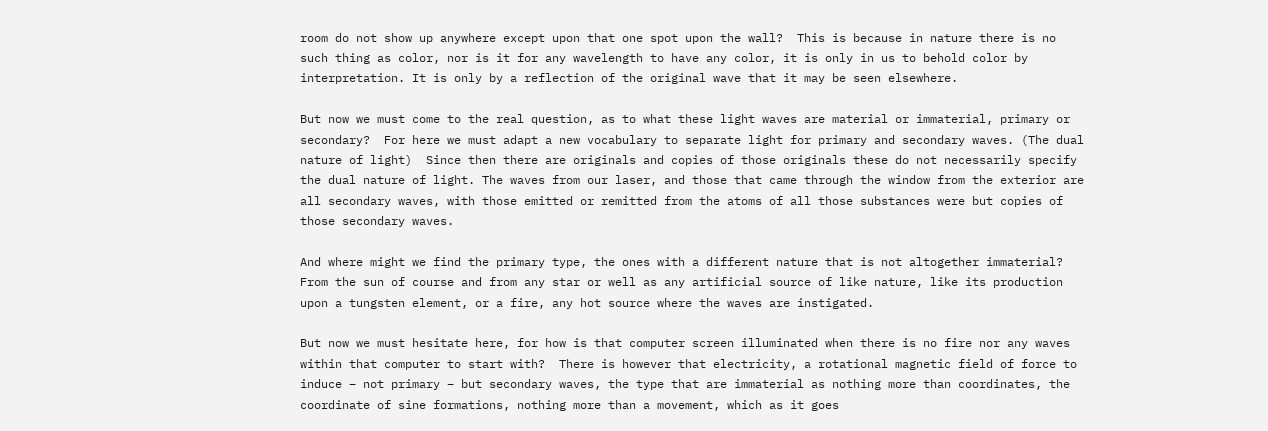room do not show up anywhere except upon that one spot upon the wall?  This is because in nature there is no such thing as color, nor is it for any wavelength to have any color, it is only in us to behold color by interpretation. It is only by a reflection of the original wave that it may be seen elsewhere.

But now we must come to the real question, as to what these light waves are material or immaterial, primary or secondary?  For here we must adapt a new vocabulary to separate light for primary and secondary waves. (The dual nature of light)  Since then there are originals and copies of those originals these do not necessarily specify the dual nature of light. The waves from our laser, and those that came through the window from the exterior are all secondary waves, with those emitted or remitted from the atoms of all those substances were but copies of those secondary waves.

And where might we find the primary type, the ones with a different nature that is not altogether immaterial?  From the sun of course and from any star or well as any artificial source of like nature, like its production upon a tungsten element, or a fire, any hot source where the waves are instigated.

But now we must hesitate here, for how is that computer screen illuminated when there is no fire nor any waves within that computer to start with?  There is however that electricity, a rotational magnetic field of force to induce – not primary – but secondary waves, the type that are immaterial as nothing more than coordinates, the coordinate of sine formations, nothing more than a movement, which as it goes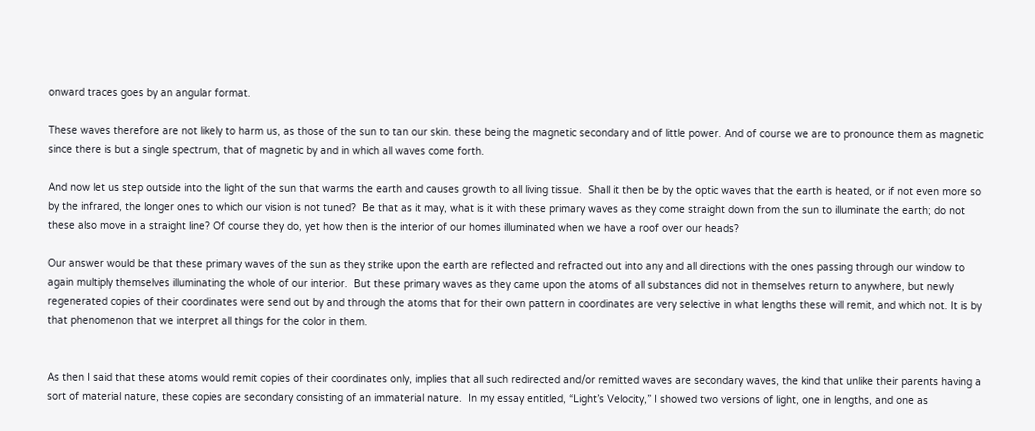onward traces goes by an angular format.

These waves therefore are not likely to harm us, as those of the sun to tan our skin. these being the magnetic secondary and of little power. And of course we are to pronounce them as magnetic since there is but a single spectrum, that of magnetic by and in which all waves come forth.

And now let us step outside into the light of the sun that warms the earth and causes growth to all living tissue.  Shall it then be by the optic waves that the earth is heated, or if not even more so by the infrared, the longer ones to which our vision is not tuned?  Be that as it may, what is it with these primary waves as they come straight down from the sun to illuminate the earth; do not these also move in a straight line? Of course they do, yet how then is the interior of our homes illuminated when we have a roof over our heads?

Our answer would be that these primary waves of the sun as they strike upon the earth are reflected and refracted out into any and all directions with the ones passing through our window to again multiply themselves illuminating the whole of our interior.  But these primary waves as they came upon the atoms of all substances did not in themselves return to anywhere, but newly regenerated copies of their coordinates were send out by and through the atoms that for their own pattern in coordinates are very selective in what lengths these will remit, and which not. It is by that phenomenon that we interpret all things for the color in them.


As then I said that these atoms would remit copies of their coordinates only, implies that all such redirected and/or remitted waves are secondary waves, the kind that unlike their parents having a sort of material nature, these copies are secondary consisting of an immaterial nature.  In my essay entitled, “Light’s Velocity,” I showed two versions of light, one in lengths, and one as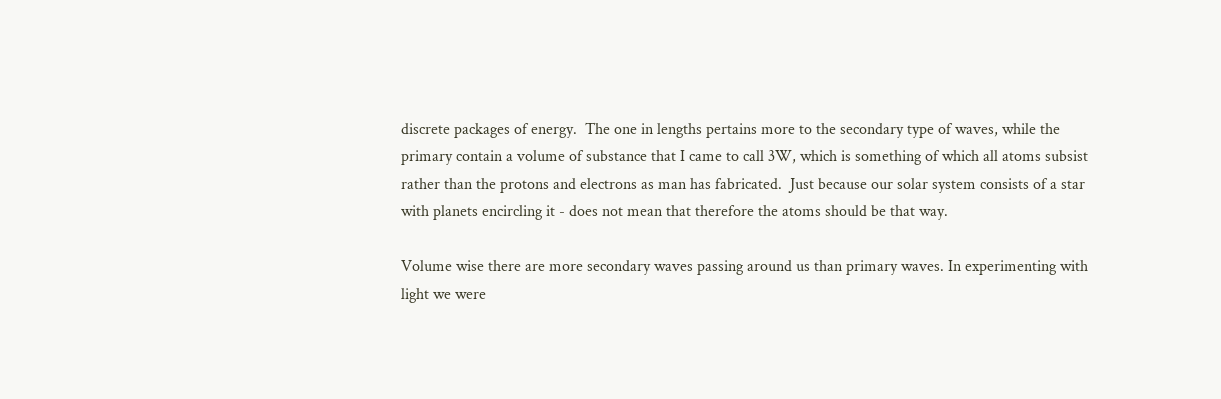discrete packages of energy.  The one in lengths pertains more to the secondary type of waves, while the primary contain a volume of substance that I came to call 3W, which is something of which all atoms subsist rather than the protons and electrons as man has fabricated.  Just because our solar system consists of a star with planets encircling it - does not mean that therefore the atoms should be that way.

Volume wise there are more secondary waves passing around us than primary waves. In experimenting with light we were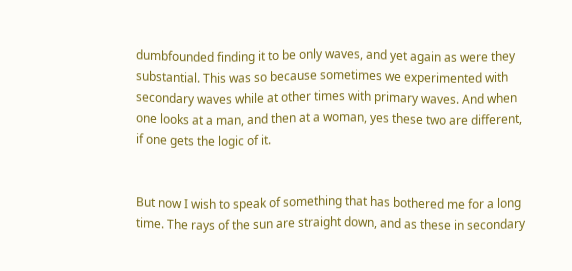dumbfounded finding it to be only waves, and yet again as were they substantial. This was so because sometimes we experimented with secondary waves while at other times with primary waves. And when one looks at a man, and then at a woman, yes these two are different, if one gets the logic of it.


But now I wish to speak of something that has bothered me for a long time. The rays of the sun are straight down, and as these in secondary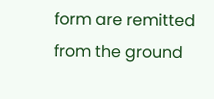form are remitted from the ground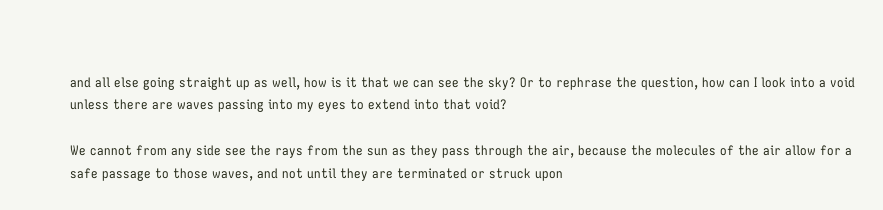and all else going straight up as well, how is it that we can see the sky? Or to rephrase the question, how can I look into a void unless there are waves passing into my eyes to extend into that void?

We cannot from any side see the rays from the sun as they pass through the air, because the molecules of the air allow for a safe passage to those waves, and not until they are terminated or struck upon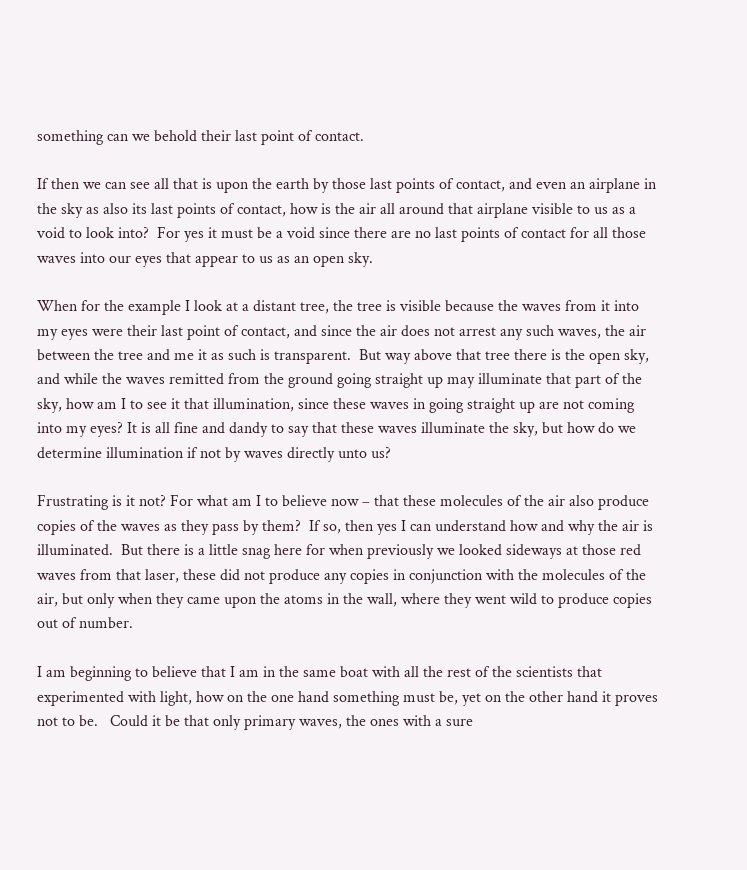something can we behold their last point of contact.

If then we can see all that is upon the earth by those last points of contact, and even an airplane in the sky as also its last points of contact, how is the air all around that airplane visible to us as a void to look into?  For yes it must be a void since there are no last points of contact for all those waves into our eyes that appear to us as an open sky.

When for the example I look at a distant tree, the tree is visible because the waves from it into my eyes were their last point of contact, and since the air does not arrest any such waves, the air between the tree and me it as such is transparent.  But way above that tree there is the open sky, and while the waves remitted from the ground going straight up may illuminate that part of the sky, how am I to see it that illumination, since these waves in going straight up are not coming into my eyes? It is all fine and dandy to say that these waves illuminate the sky, but how do we determine illumination if not by waves directly unto us?

Frustrating is it not? For what am I to believe now – that these molecules of the air also produce copies of the waves as they pass by them?  If so, then yes I can understand how and why the air is illuminated.  But there is a little snag here for when previously we looked sideways at those red waves from that laser, these did not produce any copies in conjunction with the molecules of the air, but only when they came upon the atoms in the wall, where they went wild to produce copies out of number.

I am beginning to believe that I am in the same boat with all the rest of the scientists that experimented with light, how on the one hand something must be, yet on the other hand it proves not to be.   Could it be that only primary waves, the ones with a sure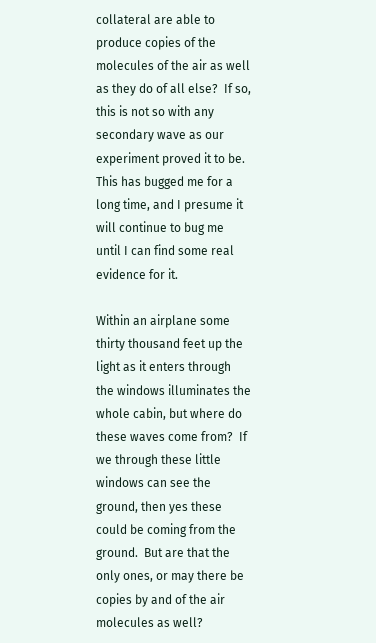collateral are able to produce copies of the molecules of the air as well as they do of all else?  If so, this is not so with any secondary wave as our experiment proved it to be. This has bugged me for a long time, and I presume it will continue to bug me until I can find some real evidence for it.

Within an airplane some thirty thousand feet up the light as it enters through the windows illuminates the whole cabin, but where do these waves come from?  If we through these little windows can see the ground, then yes these could be coming from the ground.  But are that the only ones, or may there be copies by and of the air molecules as well?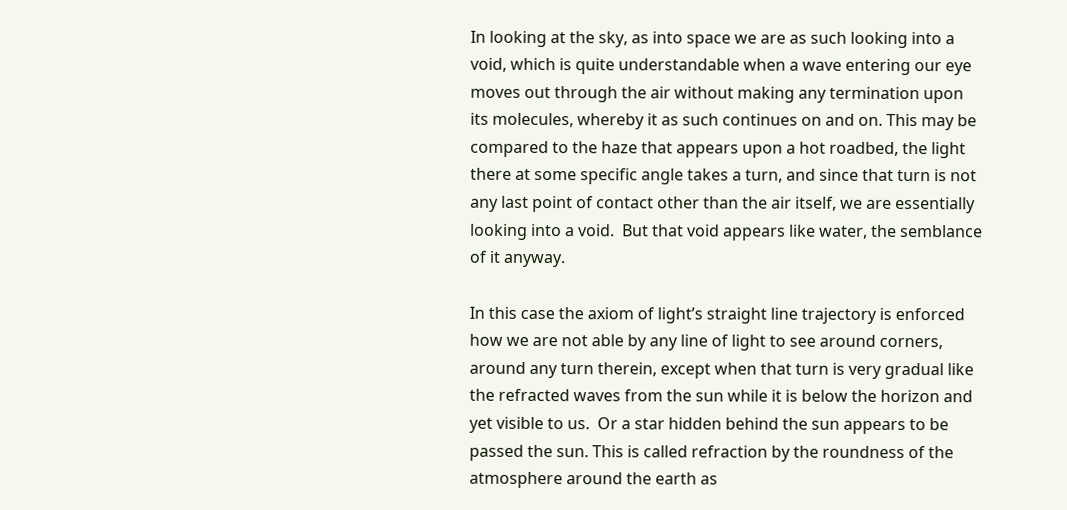In looking at the sky, as into space we are as such looking into a void, which is quite understandable when a wave entering our eye moves out through the air without making any termination upon its molecules, whereby it as such continues on and on. This may be compared to the haze that appears upon a hot roadbed, the light there at some specific angle takes a turn, and since that turn is not any last point of contact other than the air itself, we are essentially looking into a void.  But that void appears like water, the semblance of it anyway.

In this case the axiom of light’s straight line trajectory is enforced how we are not able by any line of light to see around corners, around any turn therein, except when that turn is very gradual like the refracted waves from the sun while it is below the horizon and yet visible to us.  Or a star hidden behind the sun appears to be passed the sun. This is called refraction by the roundness of the atmosphere around the earth as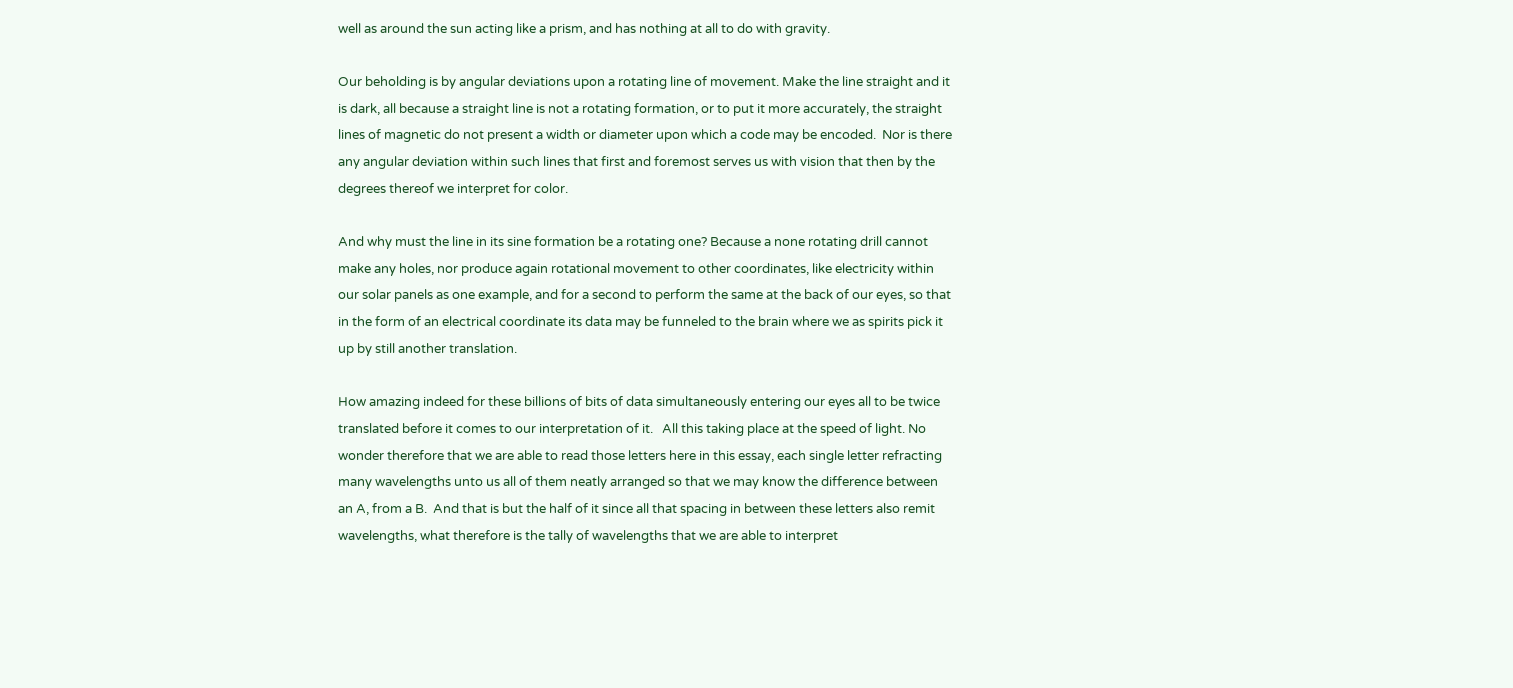well as around the sun acting like a prism, and has nothing at all to do with gravity.

Our beholding is by angular deviations upon a rotating line of movement. Make the line straight and it is dark, all because a straight line is not a rotating formation, or to put it more accurately, the straight lines of magnetic do not present a width or diameter upon which a code may be encoded.  Nor is there any angular deviation within such lines that first and foremost serves us with vision that then by the degrees thereof we interpret for color.

And why must the line in its sine formation be a rotating one? Because a none rotating drill cannot make any holes, nor produce again rotational movement to other coordinates, like electricity within our solar panels as one example, and for a second to perform the same at the back of our eyes, so that in the form of an electrical coordinate its data may be funneled to the brain where we as spirits pick it up by still another translation.

How amazing indeed for these billions of bits of data simultaneously entering our eyes all to be twice translated before it comes to our interpretation of it.   All this taking place at the speed of light. No wonder therefore that we are able to read those letters here in this essay, each single letter refracting many wavelengths unto us all of them neatly arranged so that we may know the difference between an A, from a B.  And that is but the half of it since all that spacing in between these letters also remit wavelengths, what therefore is the tally of wavelengths that we are able to interpret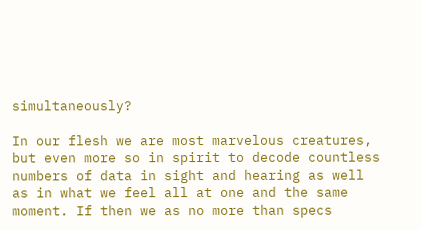simultaneously?

In our flesh we are most marvelous creatures, but even more so in spirit to decode countless numbers of data in sight and hearing as well as in what we feel all at one and the same moment. If then we as no more than specs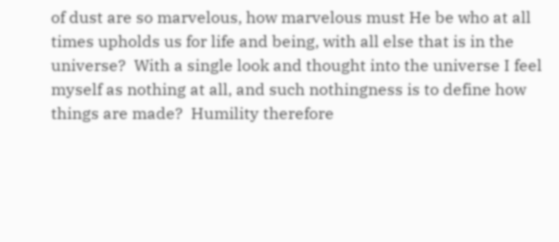of dust are so marvelous, how marvelous must He be who at all times upholds us for life and being, with all else that is in the universe?  With a single look and thought into the universe I feel myself as nothing at all, and such nothingness is to define how things are made?  Humility therefore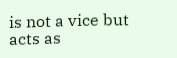is not a vice but acts as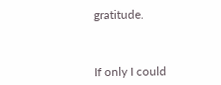gratitude.



If only I could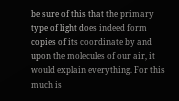be sure of this that the primary type of light does indeed form copies of its coordinate by and upon the molecules of our air, it would explain everything. For this much is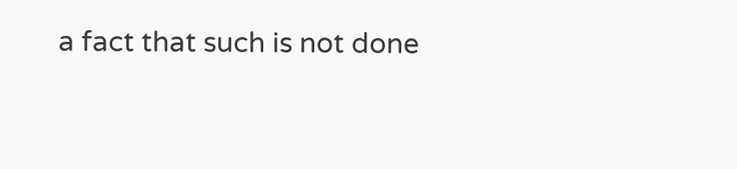a fact that such is not done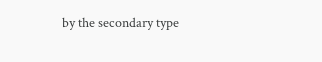by the secondary type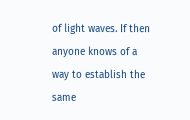of light waves. If then anyone knows of a way to establish the same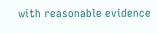with reasonable evidence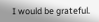I would be grateful.